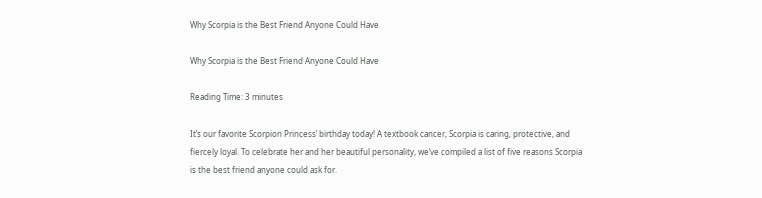Why Scorpia is the Best Friend Anyone Could Have

Why Scorpia is the Best Friend Anyone Could Have

Reading Time: 3 minutes

It’s our favorite Scorpion Princess’ birthday today! A textbook cancer, Scorpia is caring, protective, and fiercely loyal. To celebrate her and her beautiful personality, we’ve compiled a list of five reasons Scorpia is the best friend anyone could ask for.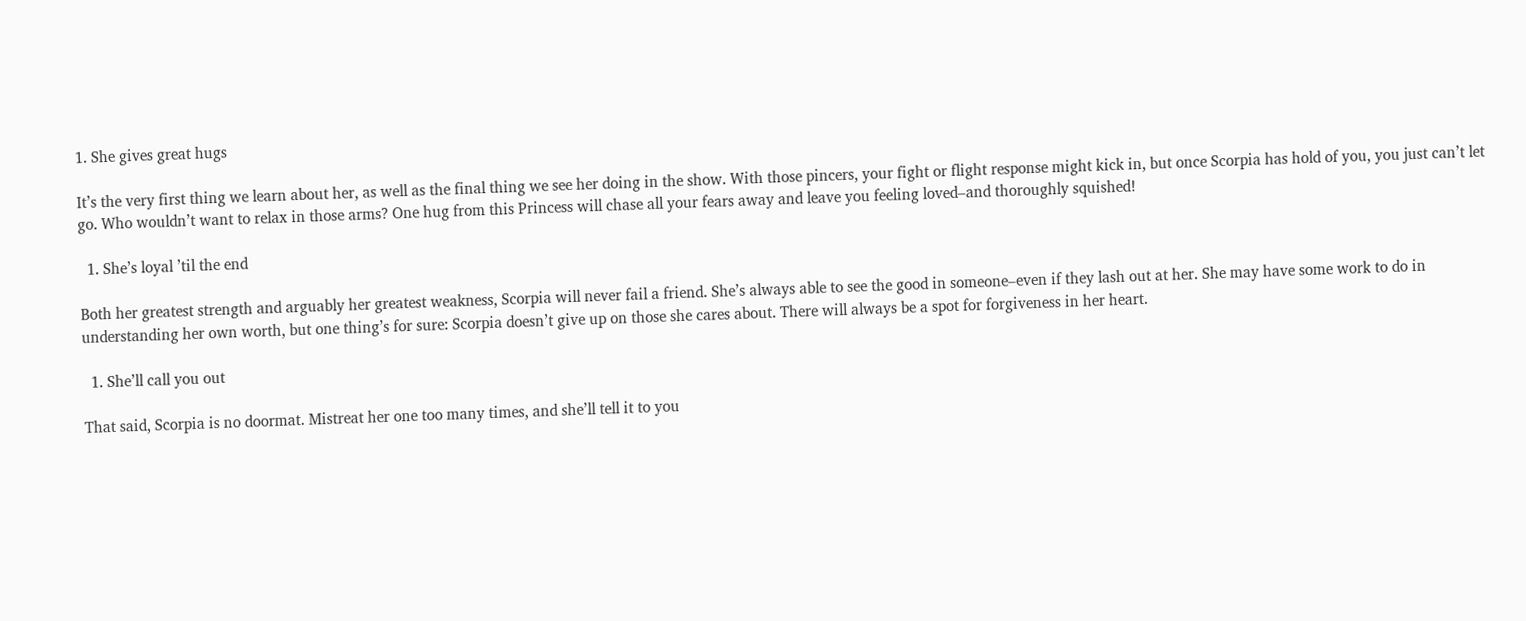1. She gives great hugs

It’s the very first thing we learn about her, as well as the final thing we see her doing in the show. With those pincers, your fight or flight response might kick in, but once Scorpia has hold of you, you just can’t let go. Who wouldn’t want to relax in those arms? One hug from this Princess will chase all your fears away and leave you feeling loved–and thoroughly squished!

  1. She’s loyal ’til the end

Both her greatest strength and arguably her greatest weakness, Scorpia will never fail a friend. She’s always able to see the good in someone–even if they lash out at her. She may have some work to do in understanding her own worth, but one thing’s for sure: Scorpia doesn’t give up on those she cares about. There will always be a spot for forgiveness in her heart.

  1. She’ll call you out

That said, Scorpia is no doormat. Mistreat her one too many times, and she’ll tell it to you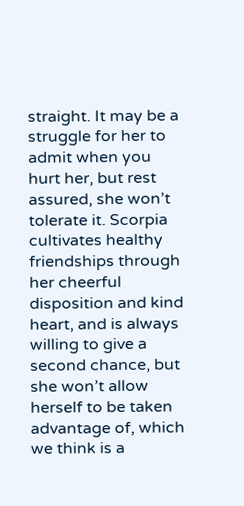straight. It may be a struggle for her to admit when you hurt her, but rest assured, she won’t tolerate it. Scorpia cultivates healthy friendships through her cheerful disposition and kind heart, and is always willing to give a second chance, but she won’t allow herself to be taken advantage of, which we think is a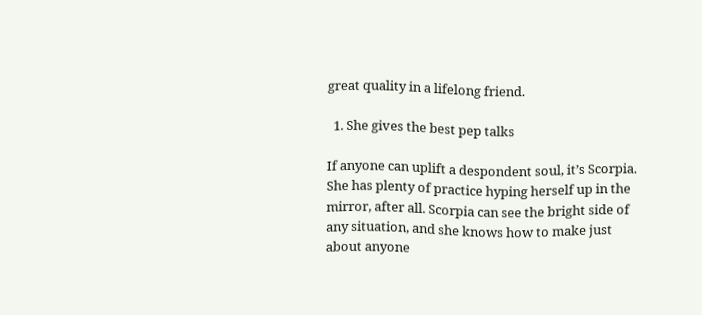great quality in a lifelong friend.

  1. She gives the best pep talks

If anyone can uplift a despondent soul, it’s Scorpia. She has plenty of practice hyping herself up in the mirror, after all. Scorpia can see the bright side of any situation, and she knows how to make just about anyone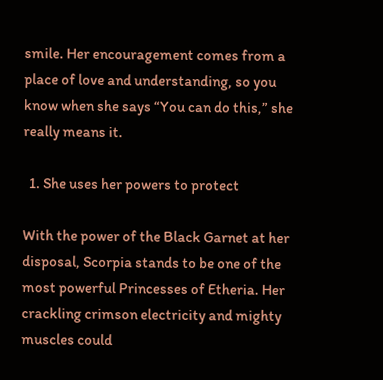smile. Her encouragement comes from a place of love and understanding, so you know when she says “You can do this,” she really means it.

  1. She uses her powers to protect

With the power of the Black Garnet at her disposal, Scorpia stands to be one of the most powerful Princesses of Etheria. Her crackling crimson electricity and mighty muscles could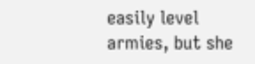easily level armies, but she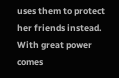uses them to protect her friends instead. With great power comes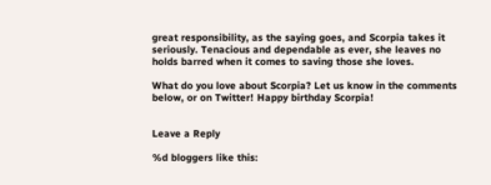great responsibility, as the saying goes, and Scorpia takes it seriously. Tenacious and dependable as ever, she leaves no holds barred when it comes to saving those she loves.

What do you love about Scorpia? Let us know in the comments below, or on Twitter! Happy birthday Scorpia!


Leave a Reply

%d bloggers like this: